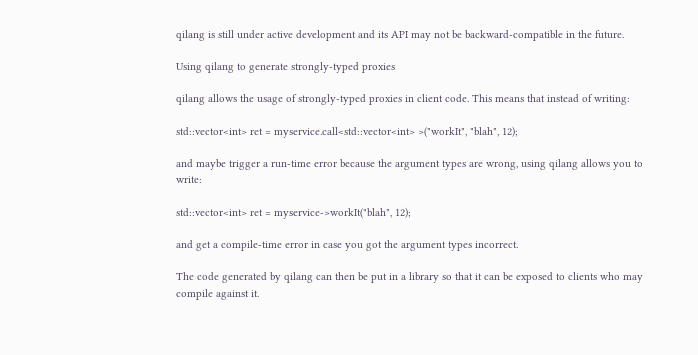qilang is still under active development and its API may not be backward-compatible in the future.

Using qilang to generate strongly-typed proxies

qilang allows the usage of strongly-typed proxies in client code. This means that instead of writing:

std::vector<int> ret = myservice.call<std::vector<int> >("workIt", "blah", 12);

and maybe trigger a run-time error because the argument types are wrong, using qilang allows you to write:

std::vector<int> ret = myservice->workIt("blah", 12);

and get a compile-time error in case you got the argument types incorrect.

The code generated by qilang can then be put in a library so that it can be exposed to clients who may compile against it.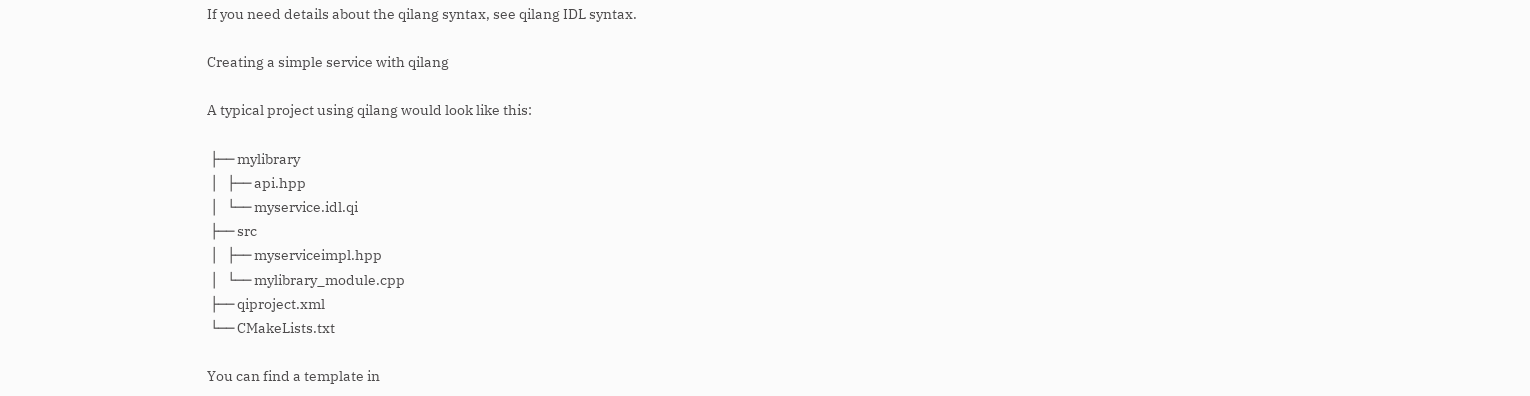If you need details about the qilang syntax, see qilang IDL syntax.

Creating a simple service with qilang

A typical project using qilang would look like this:

 ├── mylibrary
 │   ├── api.hpp
 │   └── myservice.idl.qi
 ├── src
 │   ├── myserviceimpl.hpp
 │   └── mylibrary_module.cpp
 ├── qiproject.xml
 └── CMakeLists.txt

You can find a template in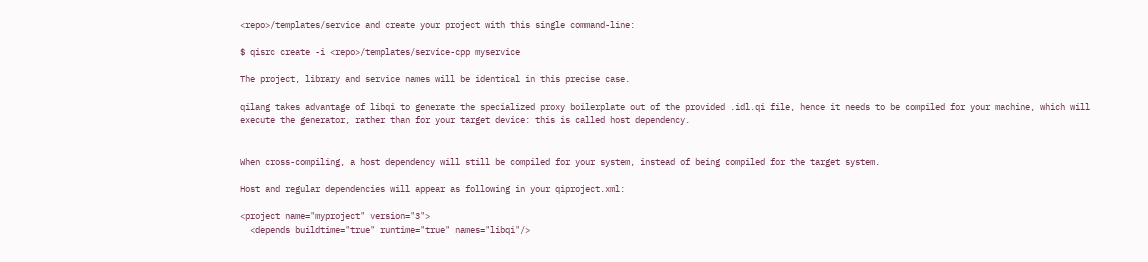<repo>/templates/service and create your project with this single command-line:

$ qisrc create -i <repo>/templates/service-cpp myservice

The project, library and service names will be identical in this precise case.

qilang takes advantage of libqi to generate the specialized proxy boilerplate out of the provided .idl.qi file, hence it needs to be compiled for your machine, which will execute the generator, rather than for your target device: this is called host dependency.


When cross-compiling, a host dependency will still be compiled for your system, instead of being compiled for the target system.

Host and regular dependencies will appear as following in your qiproject.xml:

<project name="myproject" version="3">
  <depends buildtime="true" runtime="true" names="libqi"/>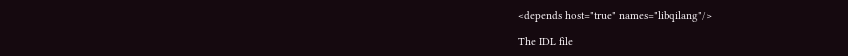<depends host="true" names="libqilang"/>

The IDL file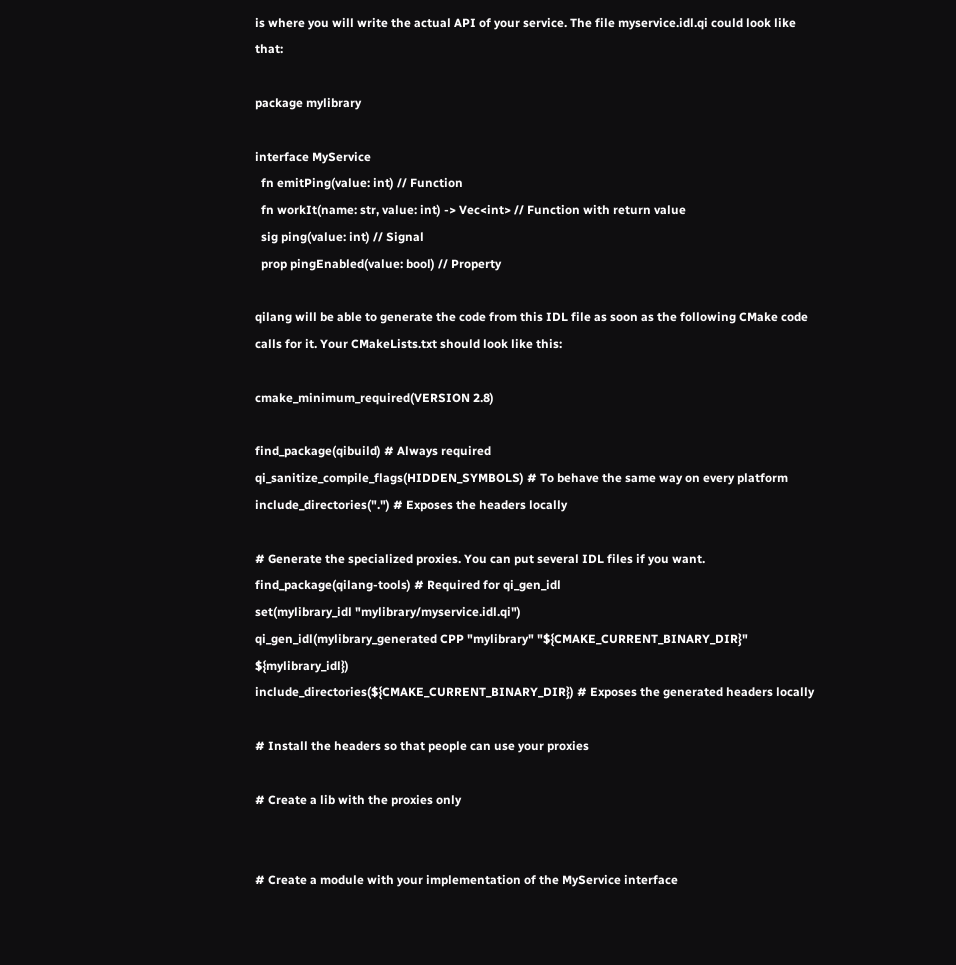is where you will write the actual API of your service. The file myservice.idl.qi could look like that:

package mylibrary

interface MyService
  fn emitPing(value: int) // Function
  fn workIt(name: str, value: int) -> Vec<int> // Function with return value
  sig ping(value: int) // Signal
  prop pingEnabled(value: bool) // Property

qilang will be able to generate the code from this IDL file as soon as the following CMake code calls for it. Your CMakeLists.txt should look like this:

cmake_minimum_required(VERSION 2.8)

find_package(qibuild) # Always required
qi_sanitize_compile_flags(HIDDEN_SYMBOLS) # To behave the same way on every platform
include_directories(".") # Exposes the headers locally

# Generate the specialized proxies. You can put several IDL files if you want.
find_package(qilang-tools) # Required for qi_gen_idl
set(mylibrary_idl "mylibrary/myservice.idl.qi")
qi_gen_idl(mylibrary_generated CPP "mylibrary" "${CMAKE_CURRENT_BINARY_DIR}" ${mylibrary_idl})
include_directories(${CMAKE_CURRENT_BINARY_DIR}) # Exposes the generated headers locally

# Install the headers so that people can use your proxies

# Create a lib with the proxies only


# Create a module with your implementation of the MyService interface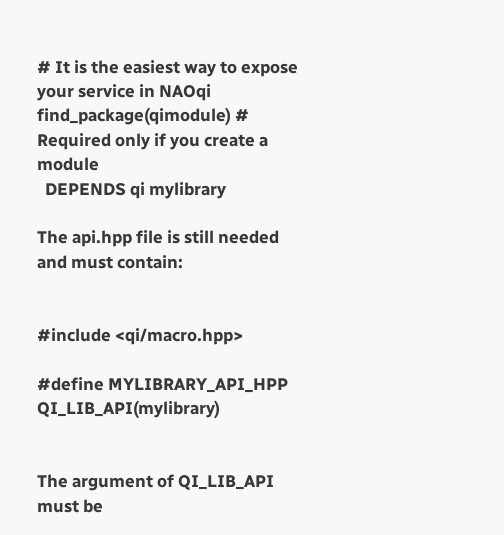# It is the easiest way to expose your service in NAOqi
find_package(qimodule) # Required only if you create a module
  DEPENDS qi mylibrary

The api.hpp file is still needed and must contain:


#include <qi/macro.hpp>

#define MYLIBRARY_API_HPP QI_LIB_API(mylibrary)


The argument of QI_LIB_API must be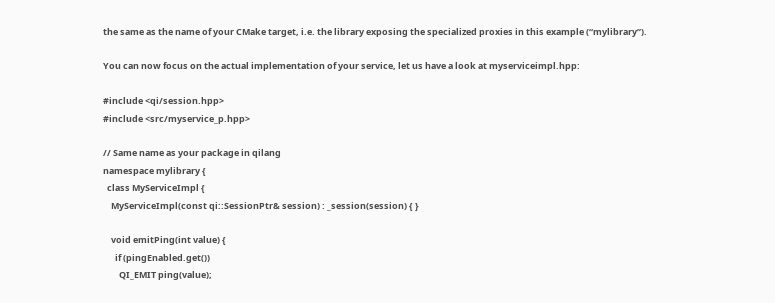the same as the name of your CMake target, i.e. the library exposing the specialized proxies in this example (“mylibrary”).

You can now focus on the actual implementation of your service, let us have a look at myserviceimpl.hpp:

#include <qi/session.hpp>
#include <src/myservice_p.hpp>

// Same name as your package in qilang
namespace mylibrary {
  class MyServiceImpl {
    MyServiceImpl(const qi::SessionPtr& session) : _session(session) { }

    void emitPing(int value) {
      if (pingEnabled.get())
        QI_EMIT ping(value);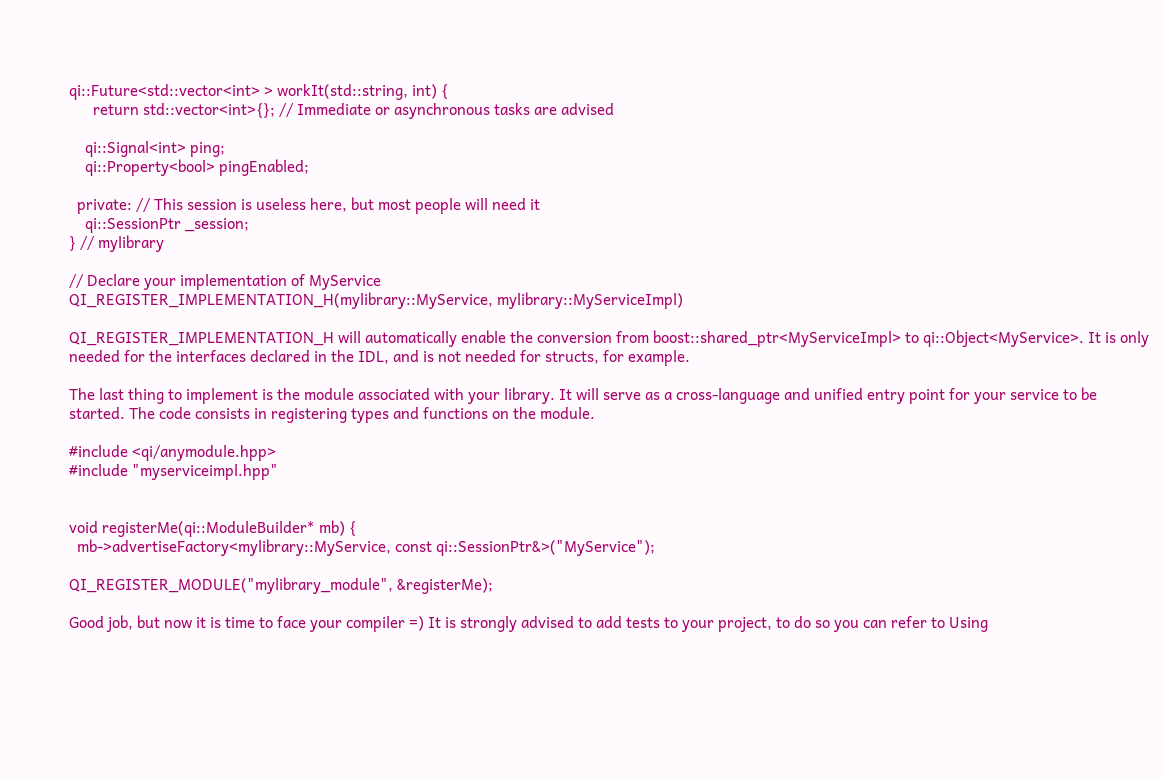qi::Future<std::vector<int> > workIt(std::string, int) {
      return std::vector<int>{}; // Immediate or asynchronous tasks are advised

    qi::Signal<int> ping;
    qi::Property<bool> pingEnabled;

  private: // This session is useless here, but most people will need it
    qi::SessionPtr _session;
} // mylibrary

// Declare your implementation of MyService
QI_REGISTER_IMPLEMENTATION_H(mylibrary::MyService, mylibrary::MyServiceImpl)

QI_REGISTER_IMPLEMENTATION_H will automatically enable the conversion from boost::shared_ptr<MyServiceImpl> to qi::Object<MyService>. It is only needed for the interfaces declared in the IDL, and is not needed for structs, for example.

The last thing to implement is the module associated with your library. It will serve as a cross-language and unified entry point for your service to be started. The code consists in registering types and functions on the module.

#include <qi/anymodule.hpp>
#include "myserviceimpl.hpp"


void registerMe(qi::ModuleBuilder* mb) {
  mb->advertiseFactory<mylibrary::MyService, const qi::SessionPtr&>("MyService");

QI_REGISTER_MODULE("mylibrary_module", &registerMe);

Good job, but now it is time to face your compiler =) It is strongly advised to add tests to your project, to do so you can refer to Using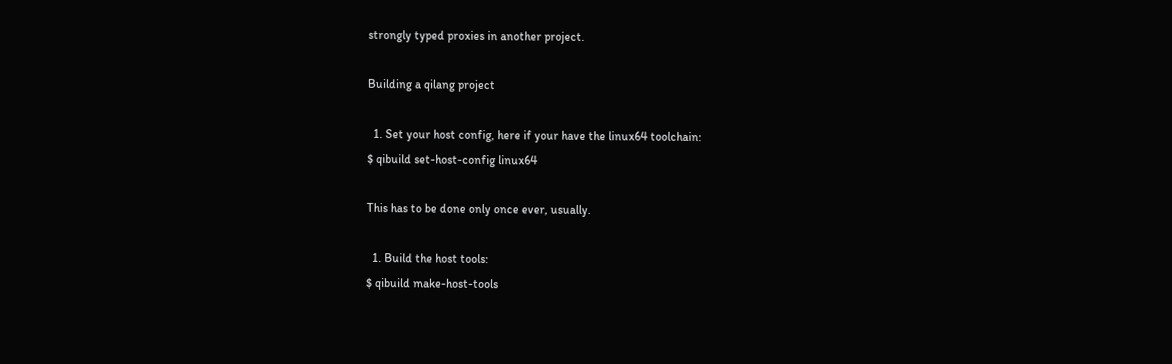strongly typed proxies in another project.

Building a qilang project

  1. Set your host config, here if your have the linux64 toolchain:
$ qibuild set-host-config linux64

This has to be done only once ever, usually.

  1. Build the host tools:
$ qibuild make-host-tools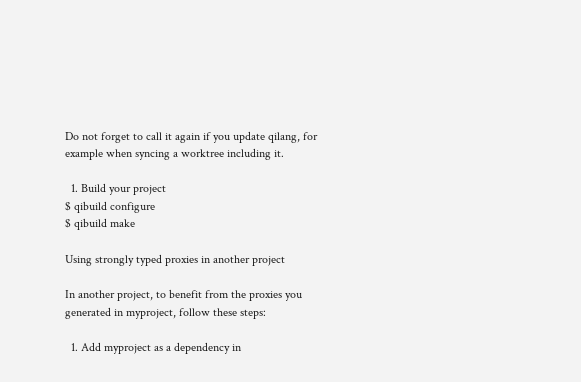Do not forget to call it again if you update qilang, for example when syncing a worktree including it.

  1. Build your project
$ qibuild configure
$ qibuild make

Using strongly typed proxies in another project

In another project, to benefit from the proxies you generated in myproject, follow these steps:

  1. Add myproject as a dependency in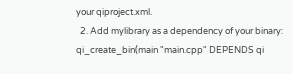your qiproject.xml.
  2. Add mylibrary as a dependency of your binary:
qi_create_bin(main "main.cpp" DEPENDS qi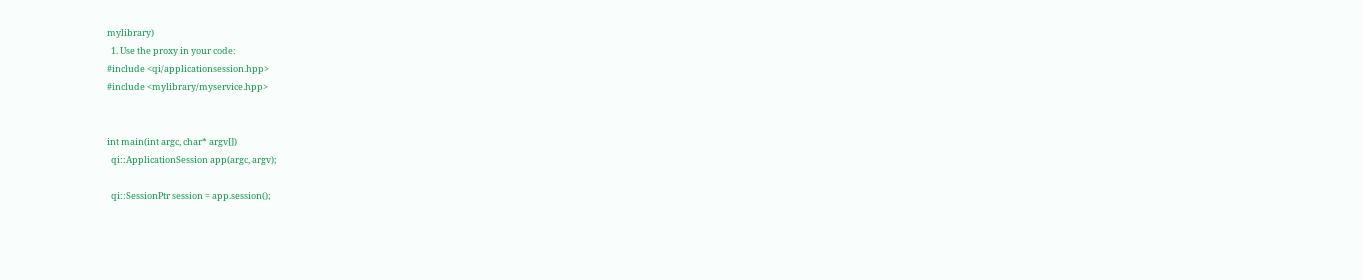mylibrary)
  1. Use the proxy in your code:
#include <qi/applicationsession.hpp>
#include <mylibrary/myservice.hpp>


int main(int argc, char* argv[])
  qi::ApplicationSession app(argc, argv);

  qi::SessionPtr session = app.session();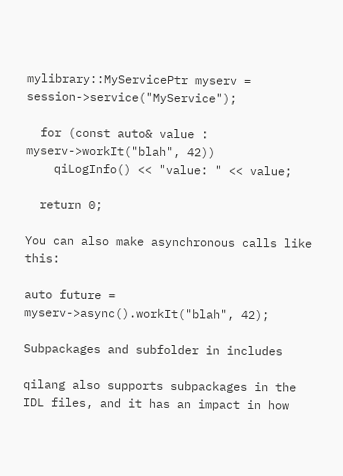mylibrary::MyServicePtr myserv = session->service("MyService");

  for (const auto& value : myserv->workIt("blah", 42))
    qiLogInfo() << "value: " << value;

  return 0;

You can also make asynchronous calls like this:

auto future = myserv->async().workIt("blah", 42);

Subpackages and subfolder in includes

qilang also supports subpackages in the IDL files, and it has an impact in how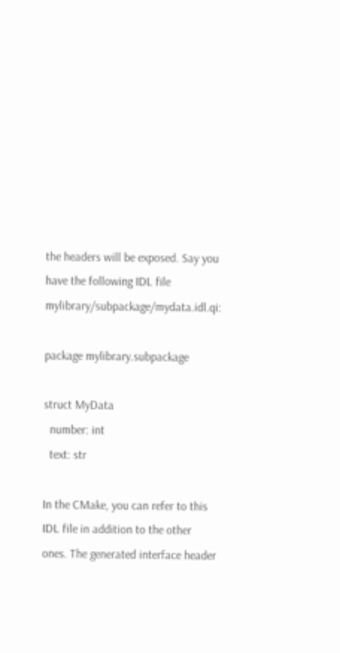the headers will be exposed. Say you have the following IDL file mylibrary/subpackage/mydata.idl.qi:

package mylibrary.subpackage

struct MyData
  number: int
  text: str

In the CMake, you can refer to this IDL file in addition to the other ones. The generated interface header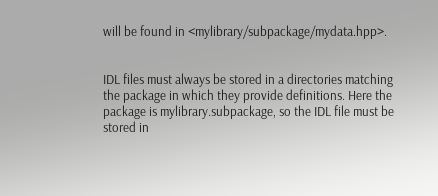will be found in <mylibrary/subpackage/mydata.hpp>.


IDL files must always be stored in a directories matching the package in which they provide definitions. Here the package is mylibrary.subpackage, so the IDL file must be stored in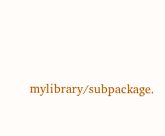mylibrary/subpackage.